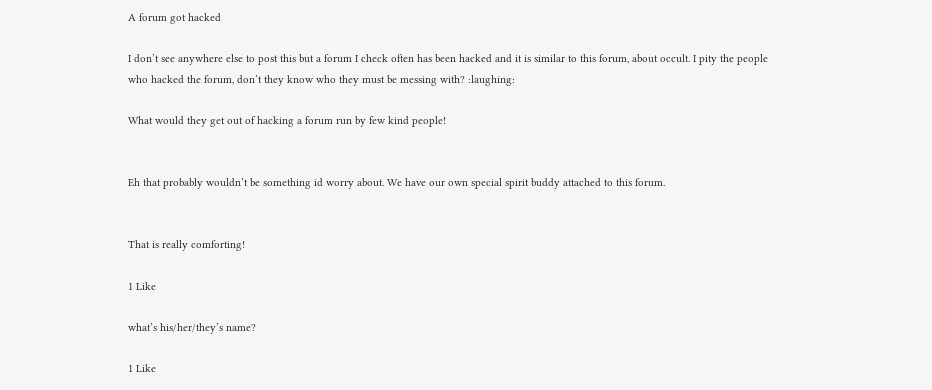A forum got hacked

I don’t see anywhere else to post this but a forum I check often has been hacked and it is similar to this forum, about occult. I pity the people who hacked the forum, don’t they know who they must be messing with? :laughing:

What would they get out of hacking a forum run by few kind people!


Eh that probably wouldn’t be something id worry about. We have our own special spirit buddy attached to this forum.


That is really comforting!

1 Like

what’s his/her/they’s name?

1 Like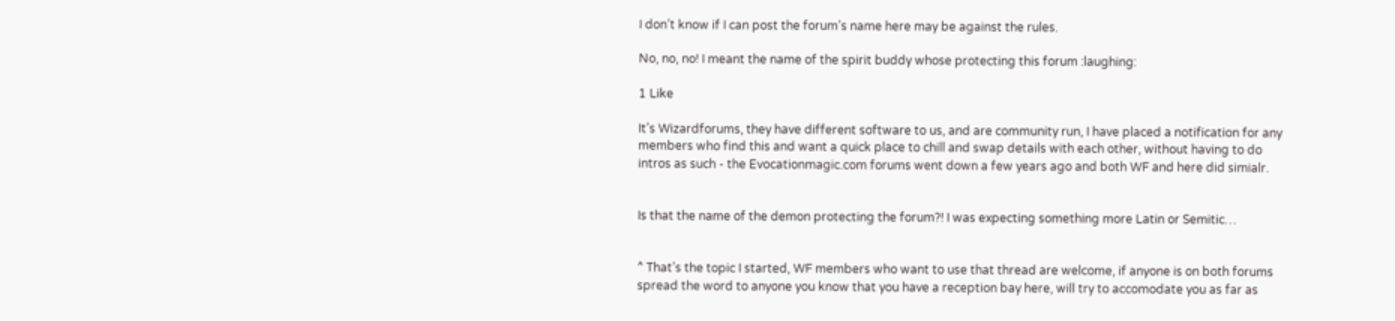I don’t know if I can post the forum’s name here may be against the rules.

No, no, no! I meant the name of the spirit buddy whose protecting this forum :laughing:

1 Like

It’s Wizardforums, they have different software to us, and are community run, I have placed a notification for any members who find this and want a quick place to chill and swap details with each other, without having to do intros as such - the Evocationmagic.com forums went down a few years ago and both WF and here did simialr.


Is that the name of the demon protecting the forum?! I was expecting something more Latin or Semitic…


^ That’s the topic I started, WF members who want to use that thread are welcome, if anyone is on both forums spread the word to anyone you know that you have a reception bay here, will try to accomodate you as far as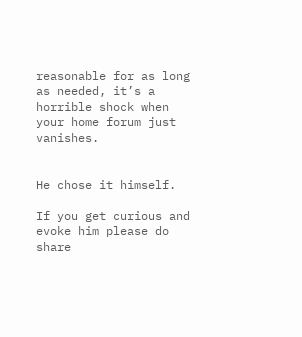reasonable for as long as needed, it’s a horrible shock when your home forum just vanishes.


He chose it himself.

If you get curious and evoke him please do share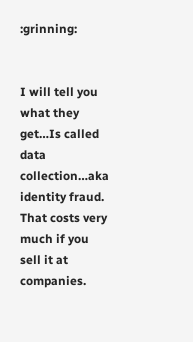:grinning:


I will tell you what they get…Is called data collection…aka identity fraud. That costs very much if you sell it at companies.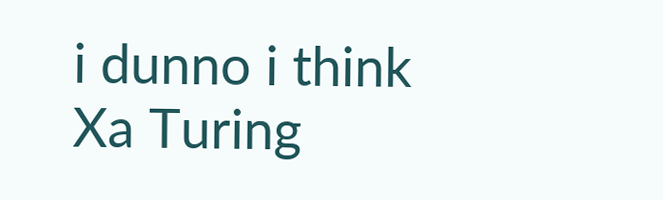i dunno i think Xa Turing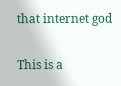that internet god

This is a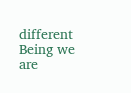different Being we are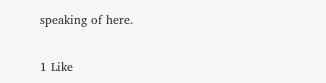speaking of here.

1 Like